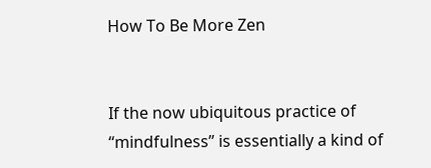How To Be More Zen


If the now ubiquitous practice of “mindfulness” is essentially a kind of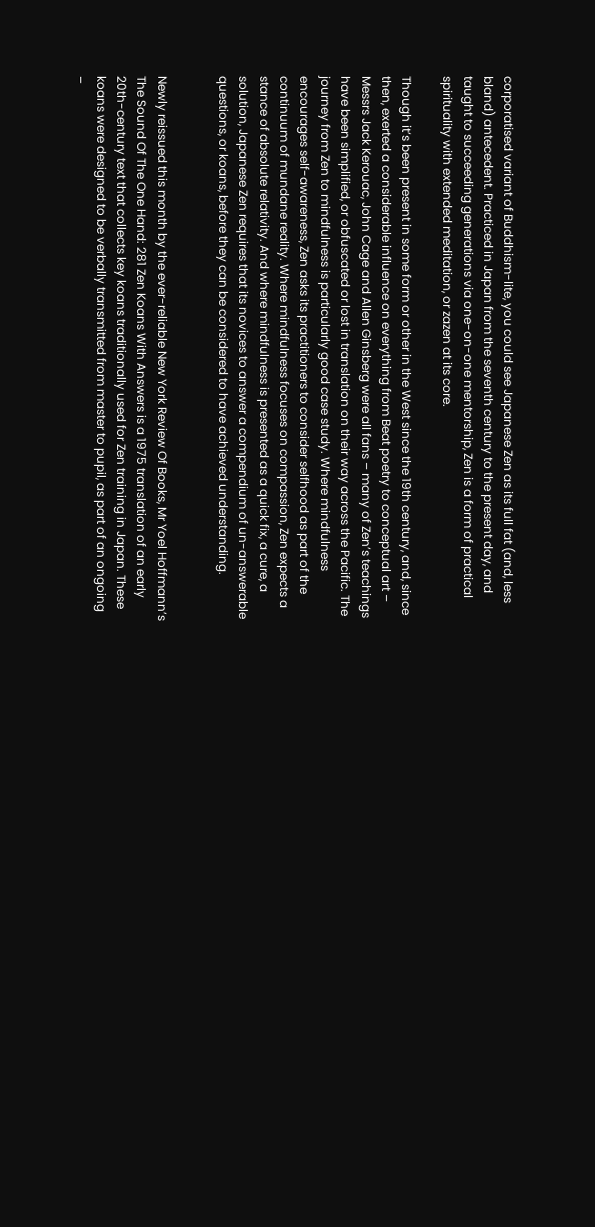corporatised variant of Buddhism-lite, you could see Japanese Zen as its full fat (and, less bland) antecedent. Practiced in Japan from the seventh century to the present day, and taught to succeeding generations via one-on-one mentorship, Zen is a form of practical spirituality with extended meditation, or zazen at its core.

Though it’s been present in some form or other in the West since the 19th century, and, since then, exerted a considerable influence on everything from Beat poetry to conceptual art – Messrs Jack Kerouac, John Cage and Allen Ginsberg were all fans – many of Zen’s teachings have been simplified, or obfuscated or lost in translation on their way across the Pacific. The journey from Zen to mindfulness is particularly good case study. Where mindfulness encourages self-awareness, Zen asks its practitioners to consider selfhood as part of the continuum of mundane reality. Where mindfulness focuses on compassion, Zen expects a stance of absolute relativity. And where mindfulness is presented as a quick fix, a cure, a solution, Japanese Zen requires that its novices to answer a compendium of un-answerable questions, or koans, before they can be considered to have achieved understanding.


Newly reissued this month by the ever-reliable New York Review Of Books, Mr Yoel Hoffmann’s The Sound Of The One Hand: 281 Zen Koans With Answers is a 1975 translation of an early 20th-century text that collects key koans traditionally used for Zen training in Japan. These koans were designed to be verbally transmitted from master to pupil, as part of an ongoing –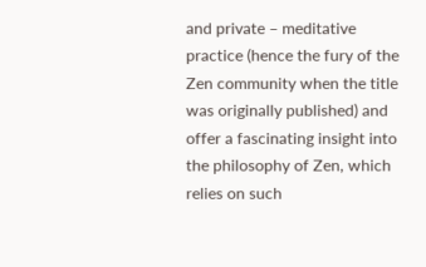and private – meditative practice (hence the fury of the Zen community when the title was originally published) and offer a fascinating insight into the philosophy of Zen, which relies on such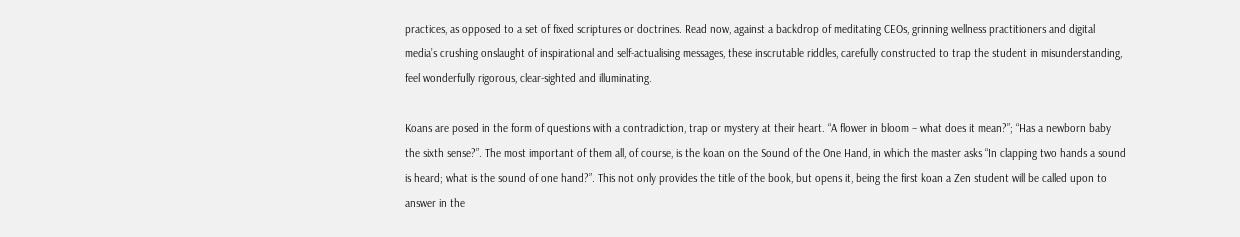practices, as opposed to a set of fixed scriptures or doctrines. Read now, against a backdrop of meditating CEOs, grinning wellness practitioners and digital media’s crushing onslaught of inspirational and self-actualising messages, these inscrutable riddles, carefully constructed to trap the student in misunderstanding, feel wonderfully rigorous, clear-sighted and illuminating.

Koans are posed in the form of questions with a contradiction, trap or mystery at their heart. “A flower in bloom – what does it mean?”; “Has a newborn baby the sixth sense?”. The most important of them all, of course, is the koan on the Sound of the One Hand, in which the master asks “In clapping two hands a sound is heard; what is the sound of one hand?”. This not only provides the title of the book, but opens it, being the first koan a Zen student will be called upon to answer in the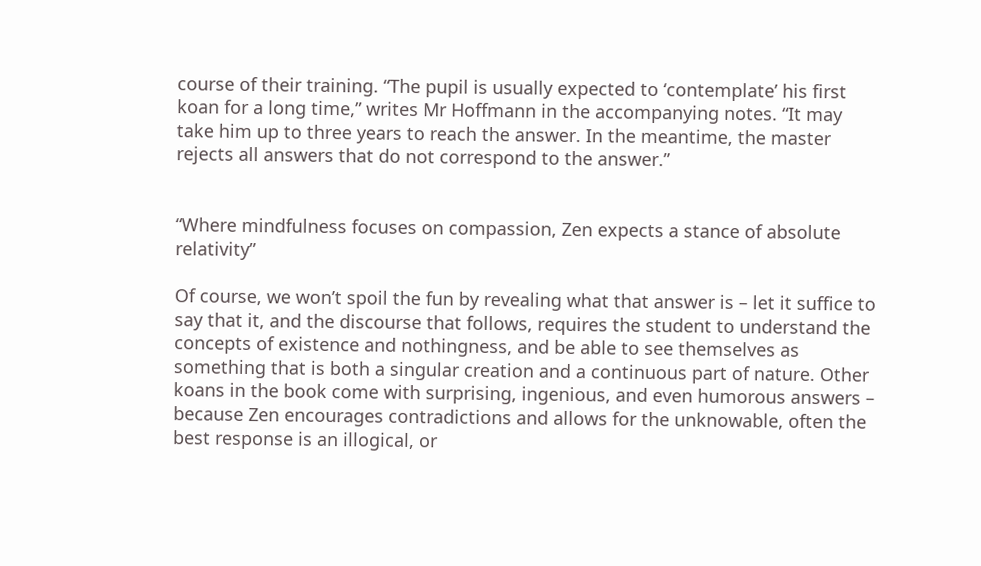course of their training. “The pupil is usually expected to ‘contemplate’ his first koan for a long time,” writes Mr Hoffmann in the accompanying notes. “It may take him up to three years to reach the answer. In the meantime, the master rejects all answers that do not correspond to the answer.”


“Where mindfulness focuses on compassion, Zen expects a stance of absolute relativity”

Of course, we won’t spoil the fun by revealing what that answer is – let it suffice to say that it, and the discourse that follows, requires the student to understand the concepts of existence and nothingness, and be able to see themselves as something that is both a singular creation and a continuous part of nature. Other koans in the book come with surprising, ingenious, and even humorous answers – because Zen encourages contradictions and allows for the unknowable, often the best response is an illogical, or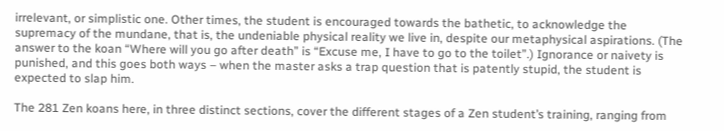irrelevant, or simplistic one. Other times, the student is encouraged towards the bathetic, to acknowledge the supremacy of the mundane, that is, the undeniable physical reality we live in, despite our metaphysical aspirations. (The answer to the koan “Where will you go after death” is “Excuse me, I have to go to the toilet”.) Ignorance or naivety is punished, and this goes both ways – when the master asks a trap question that is patently stupid, the student is expected to slap him.

The 281 Zen koans here, in three distinct sections, cover the different stages of a Zen student’s training, ranging from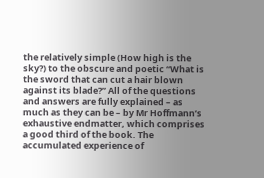the relatively simple (How high is the sky?) to the obscure and poetic “What is the sword that can cut a hair blown against its blade?” All of the questions and answers are fully explained – as much as they can be – by Mr Hoffmann’s exhaustive endmatter, which comprises a good third of the book. The accumulated experience of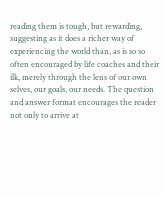reading them is tough, but rewarding, suggesting as it does a richer way of experiencing the world than, as is so so often encouraged by life coaches and their ilk, merely through the lens of our own selves, our goals, our needs. The question and answer format encourages the reader not only to arrive at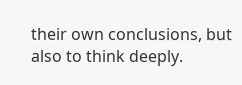their own conclusions, but also to think deeply.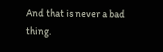And that is never a bad thing.